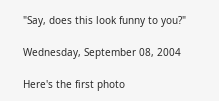"Say, does this look funny to you?"

Wednesday, September 08, 2004

Here's the first photo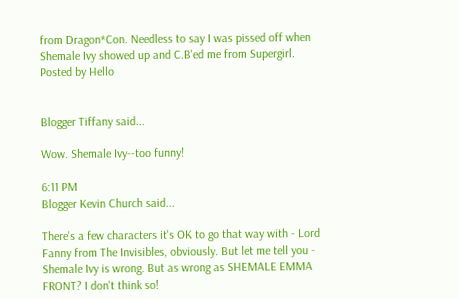from Dragon*Con. Needless to say I was pissed off when Shemale Ivy showed up and C.B'ed me from Supergirl. Posted by Hello


Blogger Tiffany said...

Wow. Shemale Ivy--too funny!

6:11 PM
Blogger Kevin Church said...

There's a few characters it's OK to go that way with - Lord Fanny from The Invisibles, obviously. But let me tell you - Shemale Ivy is wrong. But as wrong as SHEMALE EMMA FRONT? I don't think so!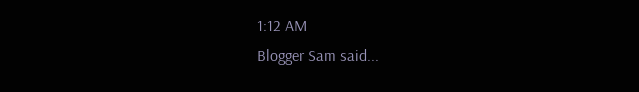1:12 AM
Blogger Sam said...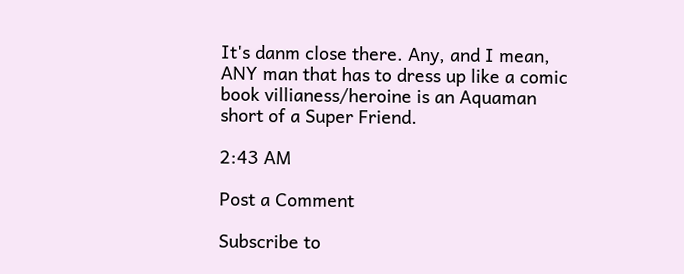It's danm close there. Any, and I mean, ANY man that has to dress up like a comic book villianess/heroine is an Aquaman short of a Super Friend.

2:43 AM

Post a Comment

Subscribe to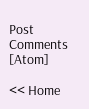Post Comments [Atom]

<< Home